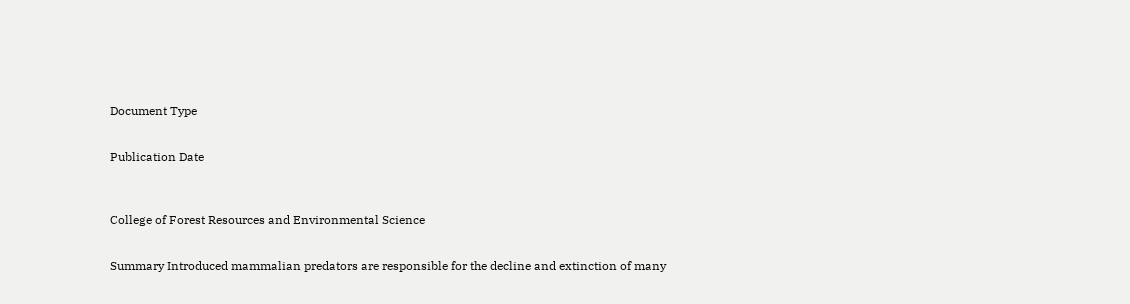Document Type


Publication Date



College of Forest Resources and Environmental Science


Summary Introduced mammalian predators are responsible for the decline and extinction of many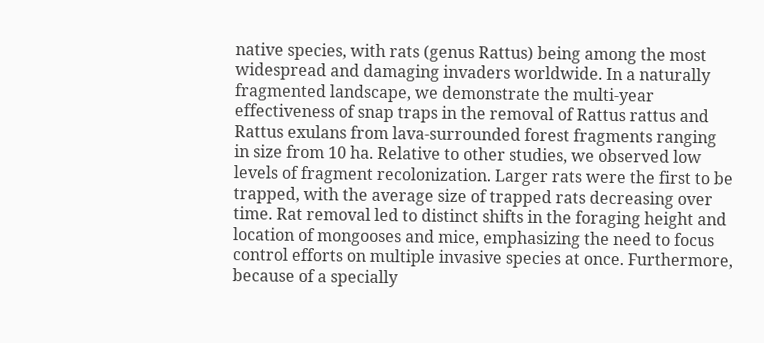native species, with rats (genus Rattus) being among the most widespread and damaging invaders worldwide. In a naturally fragmented landscape, we demonstrate the multi-year effectiveness of snap traps in the removal of Rattus rattus and Rattus exulans from lava-surrounded forest fragments ranging in size from 10 ha. Relative to other studies, we observed low levels of fragment recolonization. Larger rats were the first to be trapped, with the average size of trapped rats decreasing over time. Rat removal led to distinct shifts in the foraging height and location of mongooses and mice, emphasizing the need to focus control efforts on multiple invasive species at once. Furthermore, because of a specially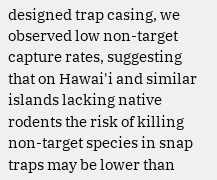designed trap casing, we observed low non-target capture rates, suggesting that on Hawai'i and similar islands lacking native rodents the risk of killing non-target species in snap traps may be lower than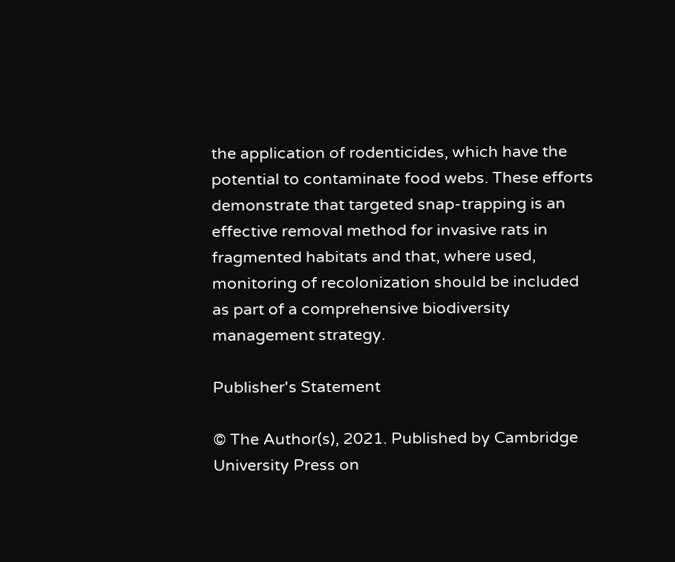the application of rodenticides, which have the potential to contaminate food webs. These efforts demonstrate that targeted snap-trapping is an effective removal method for invasive rats in fragmented habitats and that, where used, monitoring of recolonization should be included as part of a comprehensive biodiversity management strategy.

Publisher's Statement

© The Author(s), 2021. Published by Cambridge University Press on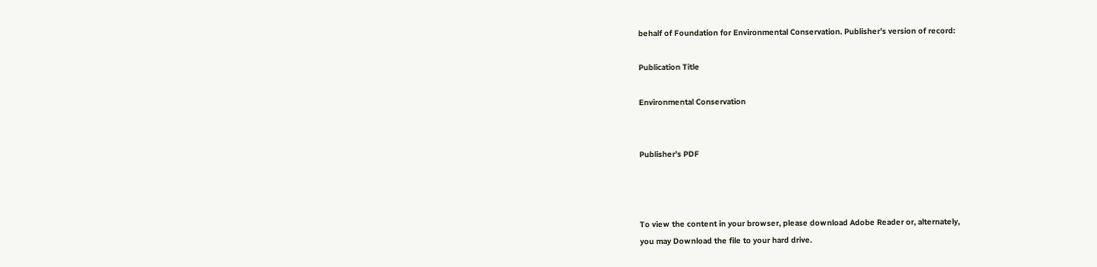behalf of Foundation for Environmental Conservation. Publisher’s version of record:

Publication Title

Environmental Conservation


Publisher's PDF



To view the content in your browser, please download Adobe Reader or, alternately,
you may Download the file to your hard drive.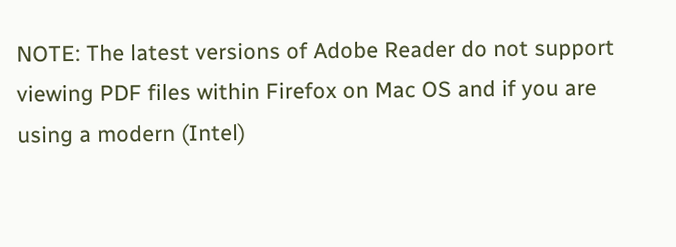NOTE: The latest versions of Adobe Reader do not support viewing PDF files within Firefox on Mac OS and if you are using a modern (Intel)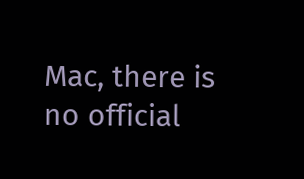Mac, there is no official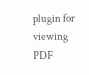plugin for viewing PDF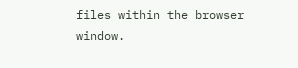files within the browser window.